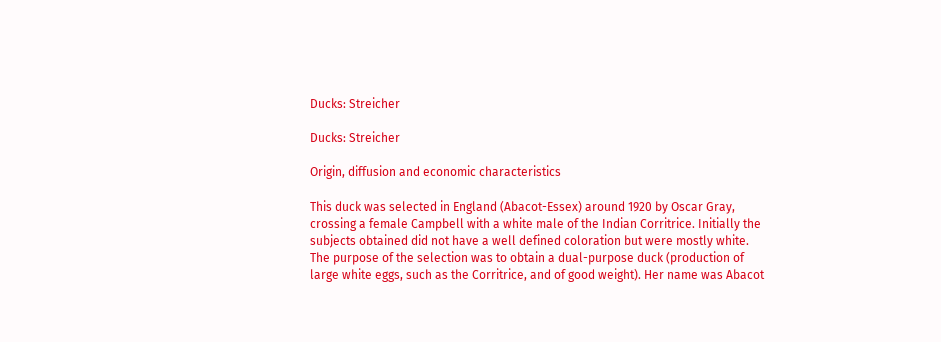Ducks: Streicher

Ducks: Streicher

Origin, diffusion and economic characteristics

This duck was selected in England (Abacot-Essex) around 1920 by Oscar Gray, crossing a female Campbell with a white male of the Indian Corritrice. Initially the subjects obtained did not have a well defined coloration but were mostly white. The purpose of the selection was to obtain a dual-purpose duck (production of large white eggs, such as the Corritrice, and of good weight). Her name was Abacot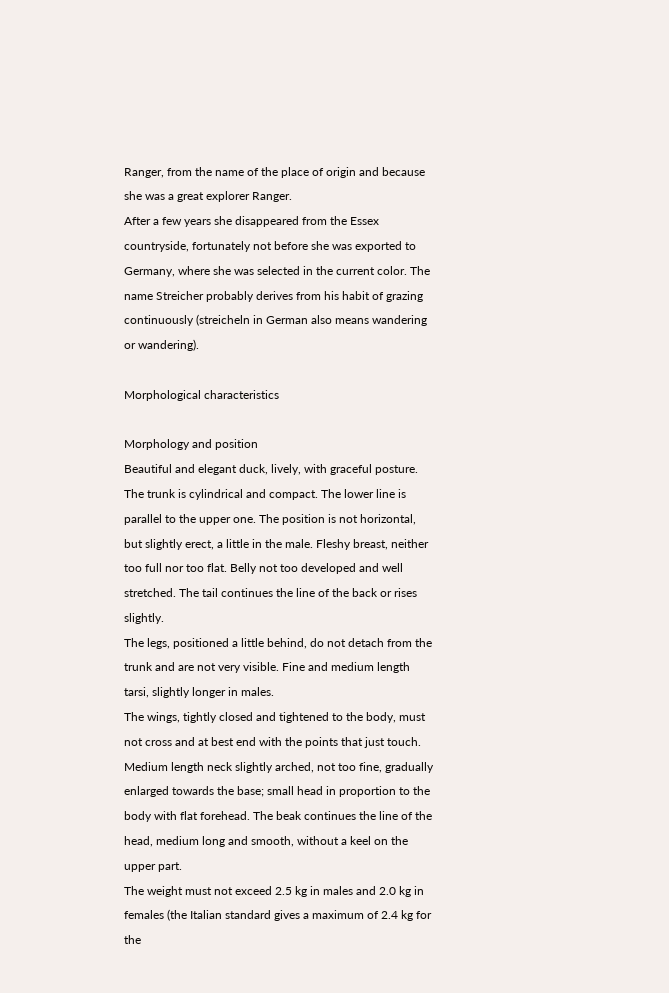Ranger, from the name of the place of origin and because she was a great explorer Ranger.
After a few years she disappeared from the Essex countryside, fortunately not before she was exported to Germany, where she was selected in the current color. The name Streicher probably derives from his habit of grazing continuously (streicheln in German also means wandering or wandering).

Morphological characteristics

Morphology and position
Beautiful and elegant duck, lively, with graceful posture. The trunk is cylindrical and compact. The lower line is parallel to the upper one. The position is not horizontal, but slightly erect, a little in the male. Fleshy breast, neither too full nor too flat. Belly not too developed and well stretched. The tail continues the line of the back or rises slightly.
The legs, positioned a little behind, do not detach from the trunk and are not very visible. Fine and medium length tarsi, slightly longer in males.
The wings, tightly closed and tightened to the body, must not cross and at best end with the points that just touch. Medium length neck slightly arched, not too fine, gradually enlarged towards the base; small head in proportion to the body with flat forehead. The beak continues the line of the head, medium long and smooth, without a keel on the upper part.
The weight must not exceed 2.5 kg in males and 2.0 kg in females (the Italian standard gives a maximum of 2.4 kg for the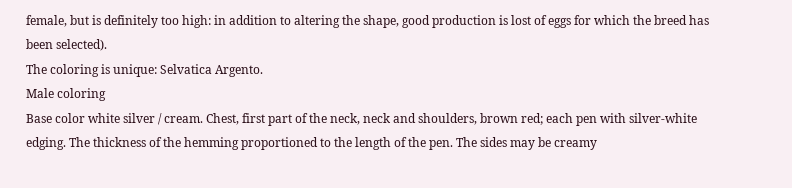female, but is definitely too high: in addition to altering the shape, good production is lost of eggs for which the breed has been selected).
The coloring is unique: Selvatica Argento.
Male coloring
Base color white silver / cream. Chest, first part of the neck, neck and shoulders, brown red; each pen with silver-white edging. The thickness of the hemming proportioned to the length of the pen. The sides may be creamy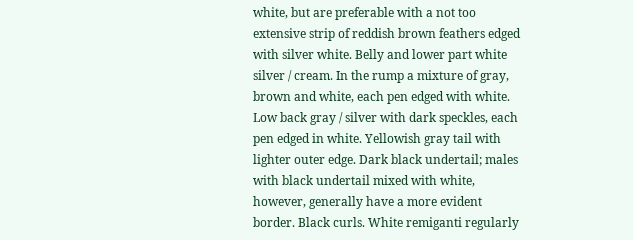white, but are preferable with a not too extensive strip of reddish brown feathers edged with silver white. Belly and lower part white silver / cream. In the rump a mixture of gray, brown and white, each pen edged with white. Low back gray / silver with dark speckles, each pen edged in white. Yellowish gray tail with lighter outer edge. Dark black undertail; males with black undertail mixed with white, however, generally have a more evident border. Black curls. White remiganti regularly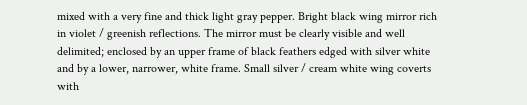mixed with a very fine and thick light gray pepper. Bright black wing mirror rich in violet / greenish reflections. The mirror must be clearly visible and well delimited; enclosed by an upper frame of black feathers edged with silver white and by a lower, narrower, white frame. Small silver / cream white wing coverts with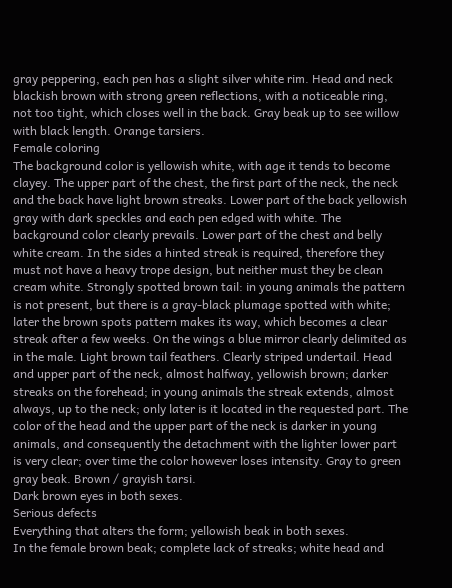gray peppering, each pen has a slight silver white rim. Head and neck blackish brown with strong green reflections, with a noticeable ring, not too tight, which closes well in the back. Gray beak up to see willow with black length. Orange tarsiers.
Female coloring
The background color is yellowish white, with age it tends to become clayey. The upper part of the chest, the first part of the neck, the neck and the back have light brown streaks. Lower part of the back yellowish gray with dark speckles and each pen edged with white. The background color clearly prevails. Lower part of the chest and belly white cream. In the sides a hinted streak is required, therefore they must not have a heavy trope design, but neither must they be clean cream white. Strongly spotted brown tail: in young animals the pattern is not present, but there is a gray-black plumage spotted with white; later the brown spots pattern makes its way, which becomes a clear streak after a few weeks. On the wings a blue mirror clearly delimited as in the male. Light brown tail feathers. Clearly striped undertail. Head and upper part of the neck, almost halfway, yellowish brown; darker streaks on the forehead; in young animals the streak extends, almost always, up to the neck; only later is it located in the requested part. The color of the head and the upper part of the neck is darker in young animals, and consequently the detachment with the lighter lower part is very clear; over time the color however loses intensity. Gray to green gray beak. Brown / grayish tarsi.
Dark brown eyes in both sexes.
Serious defects
Everything that alters the form; yellowish beak in both sexes.
In the female brown beak; complete lack of streaks; white head and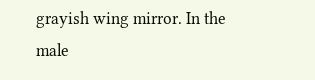grayish wing mirror. In the male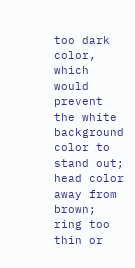too dark color, which would prevent the white background color to stand out; head color away from brown; ring too thin or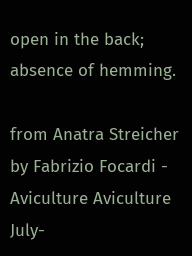open in the back; absence of hemming.

from Anatra Streicher by Fabrizio Focardi - Aviculture Aviculture July-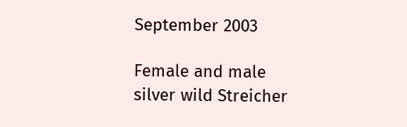September 2003

Female and male silver wild Streicher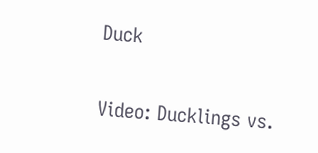Duck

Video: Ducklings vs.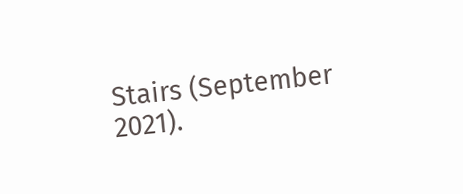Stairs (September 2021).